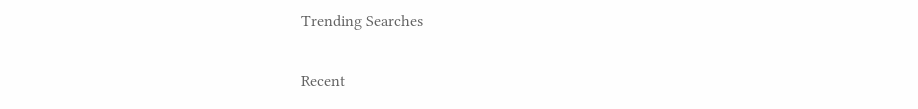Trending Searches

Recent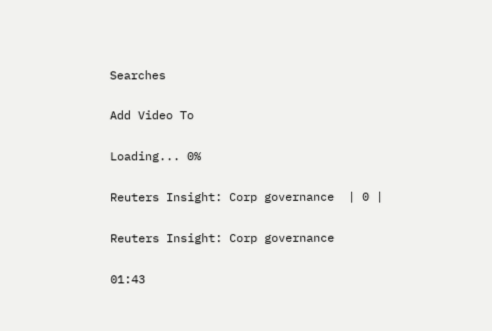Searches

Add Video To

Loading... 0%

Reuters Insight: Corp governance  | 0 |

Reuters Insight: Corp governance

01:43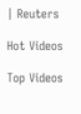| Reuters

Hot Videos

Top Videos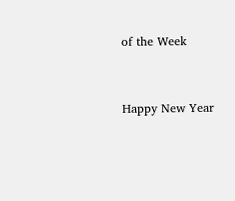of the Week


Happy New Year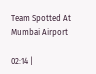Team Spotted At Mumbai Airport

02:14 |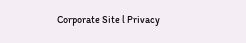Corporate Site l Privacy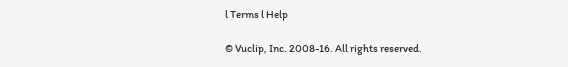l Terms l Help

© Vuclip, Inc. 2008-16. All rights reserved.